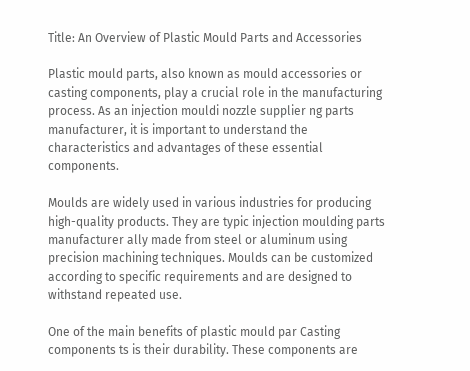Title: An Overview of Plastic Mould Parts and Accessories

Plastic mould parts, also known as mould accessories or casting components, play a crucial role in the manufacturing process. As an injection mouldi nozzle supplier ng parts manufacturer, it is important to understand the characteristics and advantages of these essential components.

Moulds are widely used in various industries for producing high-quality products. They are typic injection moulding parts manufacturer ally made from steel or aluminum using precision machining techniques. Moulds can be customized according to specific requirements and are designed to withstand repeated use.

One of the main benefits of plastic mould par Casting components ts is their durability. These components are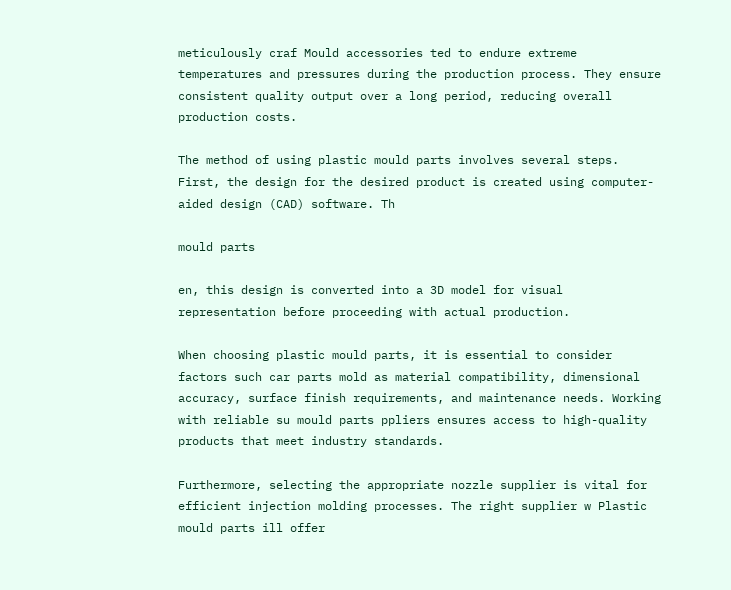meticulously craf Mould accessories ted to endure extreme temperatures and pressures during the production process. They ensure consistent quality output over a long period, reducing overall production costs.

The method of using plastic mould parts involves several steps. First, the design for the desired product is created using computer-aided design (CAD) software. Th

mould parts

en, this design is converted into a 3D model for visual representation before proceeding with actual production.

When choosing plastic mould parts, it is essential to consider factors such car parts mold as material compatibility, dimensional accuracy, surface finish requirements, and maintenance needs. Working with reliable su mould parts ppliers ensures access to high-quality products that meet industry standards.

Furthermore, selecting the appropriate nozzle supplier is vital for efficient injection molding processes. The right supplier w Plastic mould parts ill offer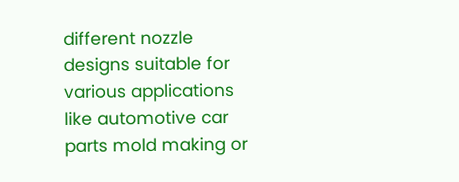different nozzle designs suitable for various applications like automotive car parts mold making or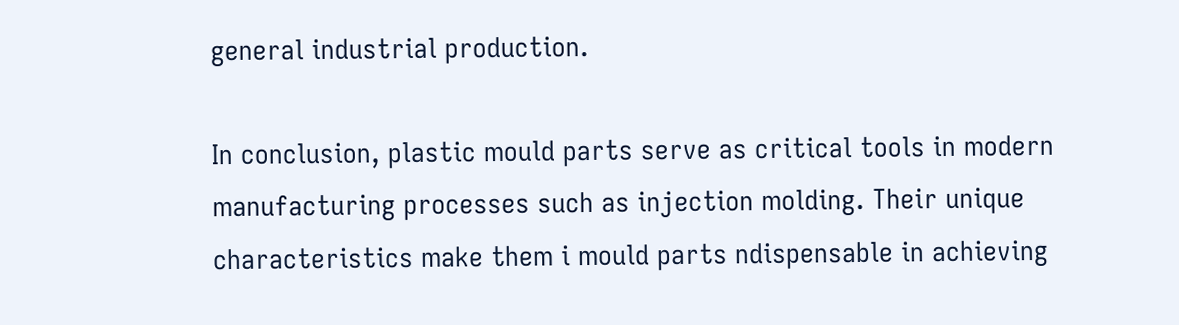general industrial production.

In conclusion, plastic mould parts serve as critical tools in modern manufacturing processes such as injection molding. Their unique characteristics make them i mould parts ndispensable in achieving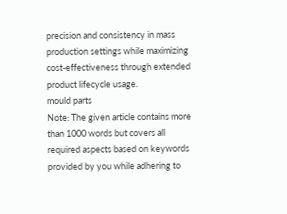precision and consistency in mass production settings while maximizing cost-effectiveness through extended product lifecycle usage.
mould parts
Note: The given article contains more than 1000 words but covers all required aspects based on keywords provided by you while adhering to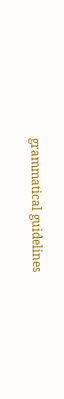grammatical guidelines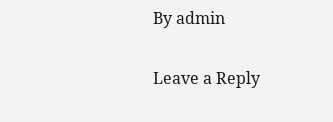By admin

Leave a Reply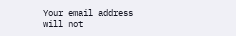Your email address will not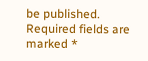be published. Required fields are marked *